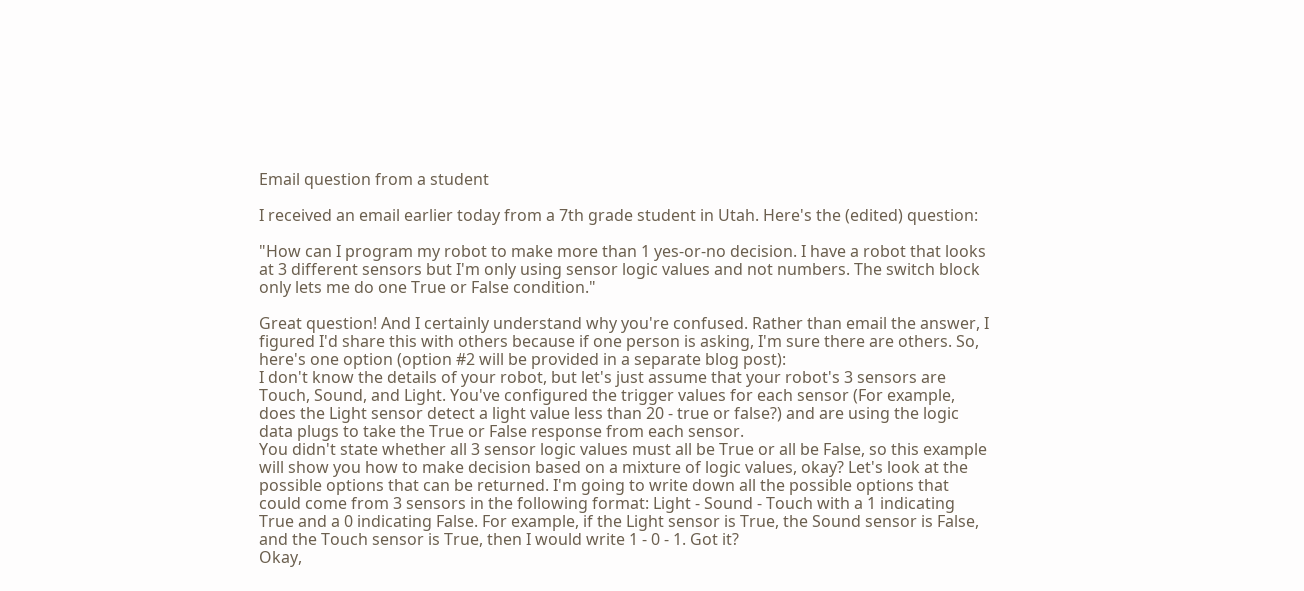Email question from a student

I received an email earlier today from a 7th grade student in Utah. Here's the (edited) question:

"How can I program my robot to make more than 1 yes-or-no decision. I have a robot that looks at 3 different sensors but I'm only using sensor logic values and not numbers. The switch block only lets me do one True or False condition."

Great question! And I certainly understand why you're confused. Rather than email the answer, I figured I'd share this with others because if one person is asking, I'm sure there are others. So, here's one option (option #2 will be provided in a separate blog post):
I don't know the details of your robot, but let's just assume that your robot's 3 sensors are Touch, Sound, and Light. You've configured the trigger values for each sensor (For example, does the Light sensor detect a light value less than 20 - true or false?) and are using the logic data plugs to take the True or False response from each sensor.
You didn't state whether all 3 sensor logic values must all be True or all be False, so this example will show you how to make decision based on a mixture of logic values, okay? Let's look at the possible options that can be returned. I'm going to write down all the possible options that could come from 3 sensors in the following format: Light - Sound - Touch with a 1 indicating True and a 0 indicating False. For example, if the Light sensor is True, the Sound sensor is False, and the Touch sensor is True, then I would write 1 - 0 - 1. Got it?
Okay,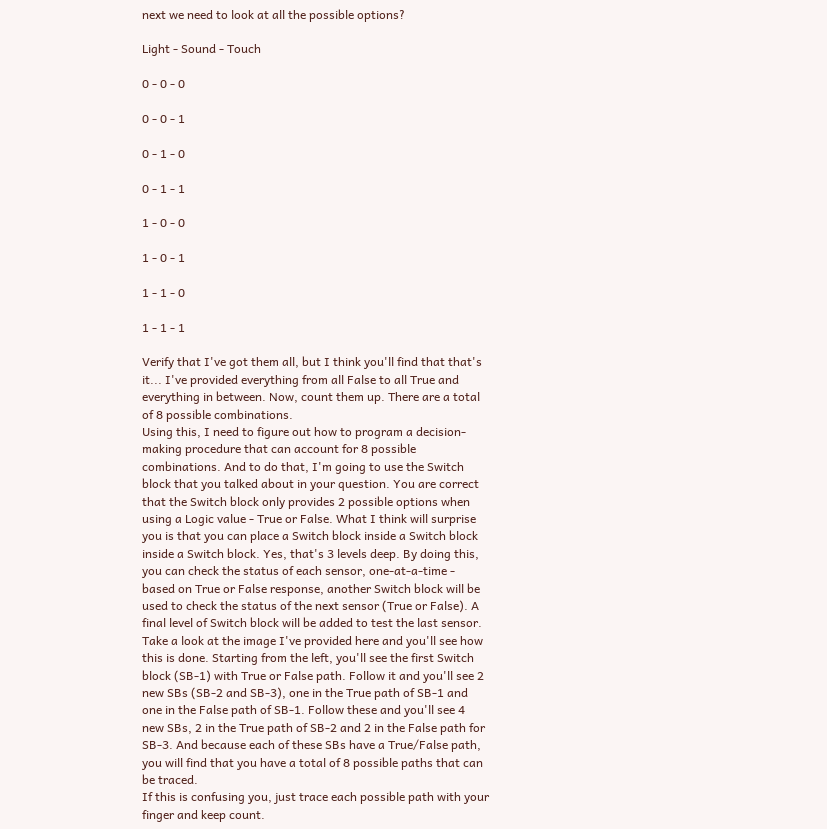next we need to look at all the possible options?

Light - Sound - Touch

0 - 0 - 0

0 - 0 - 1

0 - 1 - 0

0 - 1 - 1

1 - 0 - 0

1 - 0 - 1

1 - 1 - 0

1 - 1 - 1

Verify that I've got them all, but I think you'll find that that's it... I've provided everything from all False to all True and everything in between. Now, count them up. There are a total of 8 possible combinations.
Using this, I need to figure out how to program a decision-making procedure that can account for 8 possible combinations. And to do that, I'm going to use the Switch block that you talked about in your question. You are correct that the Switch block only provides 2 possible options when using a Logic value - True or False. What I think will surprise you is that you can place a Switch block inside a Switch block inside a Switch block. Yes, that's 3 levels deep. By doing this, you can check the status of each sensor, one-at-a-time - based on True or False response, another Switch block will be used to check the status of the next sensor (True or False). A final level of Switch block will be added to test the last sensor.
Take a look at the image I've provided here and you'll see how this is done. Starting from the left, you'll see the first Switch block (SB-1) with True or False path. Follow it and you'll see 2 new SBs (SB-2 and SB-3), one in the True path of SB-1 and one in the False path of SB-1. Follow these and you'll see 4 new SBs, 2 in the True path of SB-2 and 2 in the False path for SB-3. And because each of these SBs have a True/False path, you will find that you have a total of 8 possible paths that can be traced.
If this is confusing you, just trace each possible path with your finger and keep count.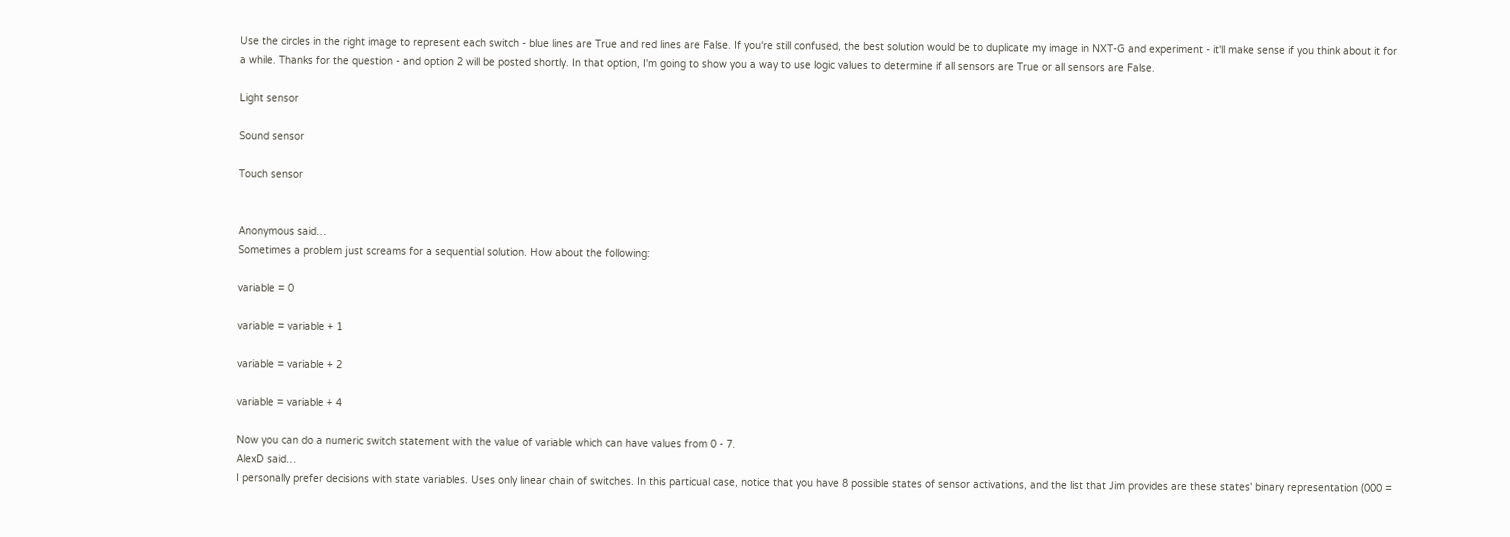Use the circles in the right image to represent each switch - blue lines are True and red lines are False. If you're still confused, the best solution would be to duplicate my image in NXT-G and experiment - it'll make sense if you think about it for a while. Thanks for the question - and option 2 will be posted shortly. In that option, I'm going to show you a way to use logic values to determine if all sensors are True or all sensors are False.

Light sensor

Sound sensor

Touch sensor


Anonymous said…
Sometimes a problem just screams for a sequential solution. How about the following:

variable = 0

variable = variable + 1

variable = variable + 2

variable = variable + 4

Now you can do a numeric switch statement with the value of variable which can have values from 0 - 7.
AlexD said…
I personally prefer decisions with state variables. Uses only linear chain of switches. In this particual case, notice that you have 8 possible states of sensor activations, and the list that Jim provides are these states' binary representation (000 =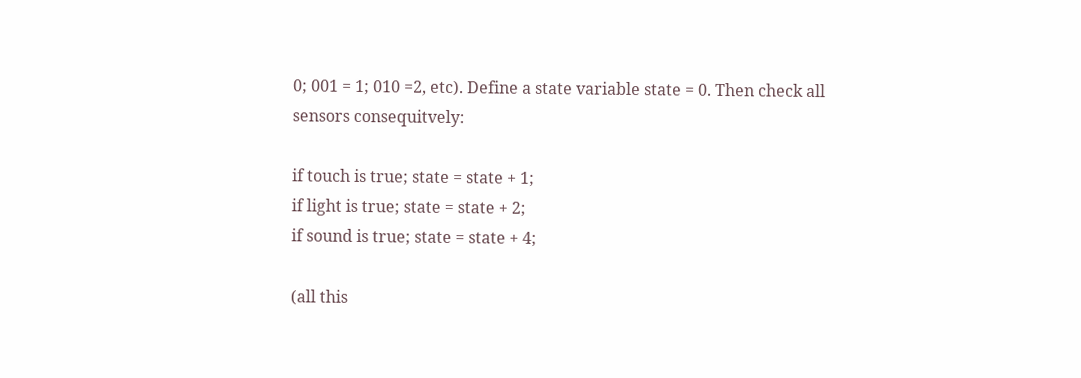0; 001 = 1; 010 =2, etc). Define a state variable state = 0. Then check all sensors consequitvely:

if touch is true; state = state + 1;
if light is true; state = state + 2;
if sound is true; state = state + 4;

(all this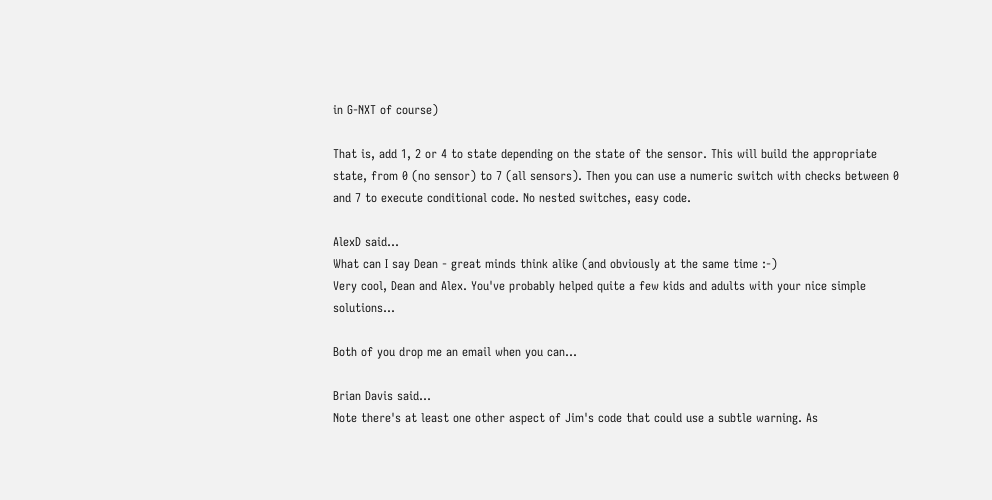in G-NXT of course)

That is, add 1, 2 or 4 to state depending on the state of the sensor. This will build the appropriate state, from 0 (no sensor) to 7 (all sensors). Then you can use a numeric switch with checks between 0 and 7 to execute conditional code. No nested switches, easy code.

AlexD said…
What can I say Dean - great minds think alike (and obviously at the same time :-)
Very cool, Dean and Alex. You've probably helped quite a few kids and adults with your nice simple solutions...

Both of you drop me an email when you can...

Brian Davis said…
Note there's at least one other aspect of Jim's code that could use a subtle warning. As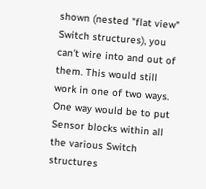shown (nested "flat view" Switch structures), you can't wire into and out of them. This would still work in one of two ways. One way would be to put Sensor blocks within all the various Switch structures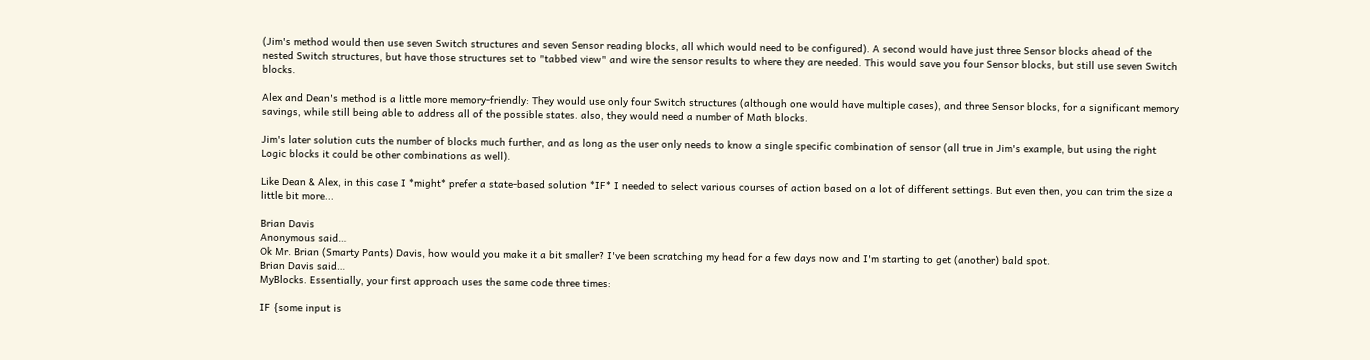(Jim's method would then use seven Switch structures and seven Sensor reading blocks, all which would need to be configured). A second would have just three Sensor blocks ahead of the nested Switch structures, but have those structures set to "tabbed view" and wire the sensor results to where they are needed. This would save you four Sensor blocks, but still use seven Switch blocks.

Alex and Dean's method is a little more memory-friendly: They would use only four Switch structures (although one would have multiple cases), and three Sensor blocks, for a significant memory savings, while still being able to address all of the possible states. also, they would need a number of Math blocks.

Jim's later solution cuts the number of blocks much further, and as long as the user only needs to know a single specific combination of sensor (all true in Jim's example, but using the right Logic blocks it could be other combinations as well).

Like Dean & Alex, in this case I *might* prefer a state-based solution *IF* I needed to select various courses of action based on a lot of different settings. But even then, you can trim the size a little bit more...

Brian Davis
Anonymous said…
Ok Mr. Brian (Smarty Pants) Davis, how would you make it a bit smaller? I've been scratching my head for a few days now and I'm starting to get (another) bald spot.
Brian Davis said…
MyBlocks. Essentially, your first approach uses the same code three times:

IF {some input is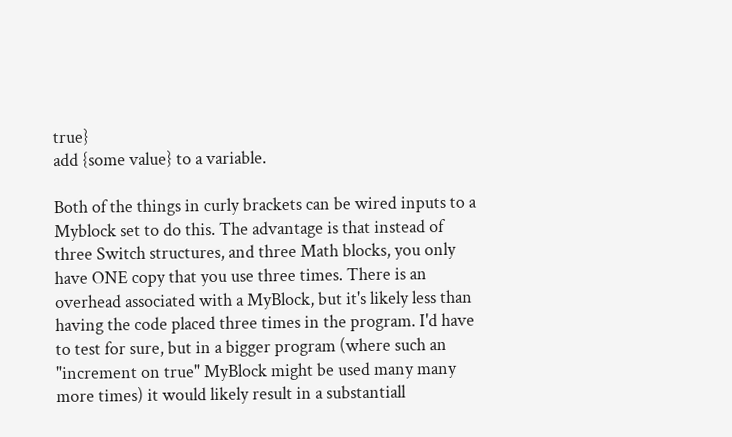true}
add {some value} to a variable.

Both of the things in curly brackets can be wired inputs to a Myblock set to do this. The advantage is that instead of three Switch structures, and three Math blocks, you only have ONE copy that you use three times. There is an overhead associated with a MyBlock, but it's likely less than having the code placed three times in the program. I'd have to test for sure, but in a bigger program (where such an "increment on true" MyBlock might be used many many more times) it would likely result in a substantiall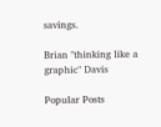savings.

Brian "thinking like a graphic" Davis

Popular Posts